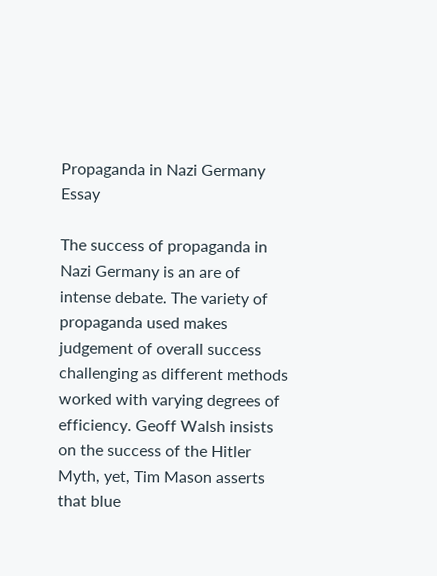Propaganda in Nazi Germany Essay

The success of propaganda in Nazi Germany is an are of intense debate. The variety of propaganda used makes judgement of overall success challenging as different methods worked with varying degrees of efficiency. Geoff Walsh insists on the success of the Hitler Myth, yet, Tim Mason asserts that blue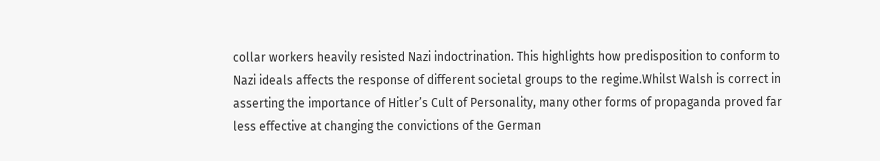collar workers heavily resisted Nazi indoctrination. This highlights how predisposition to conform to Nazi ideals affects the response of different societal groups to the regime.Whilst Walsh is correct in asserting the importance of Hitler’s Cult of Personality, many other forms of propaganda proved far less effective at changing the convictions of the German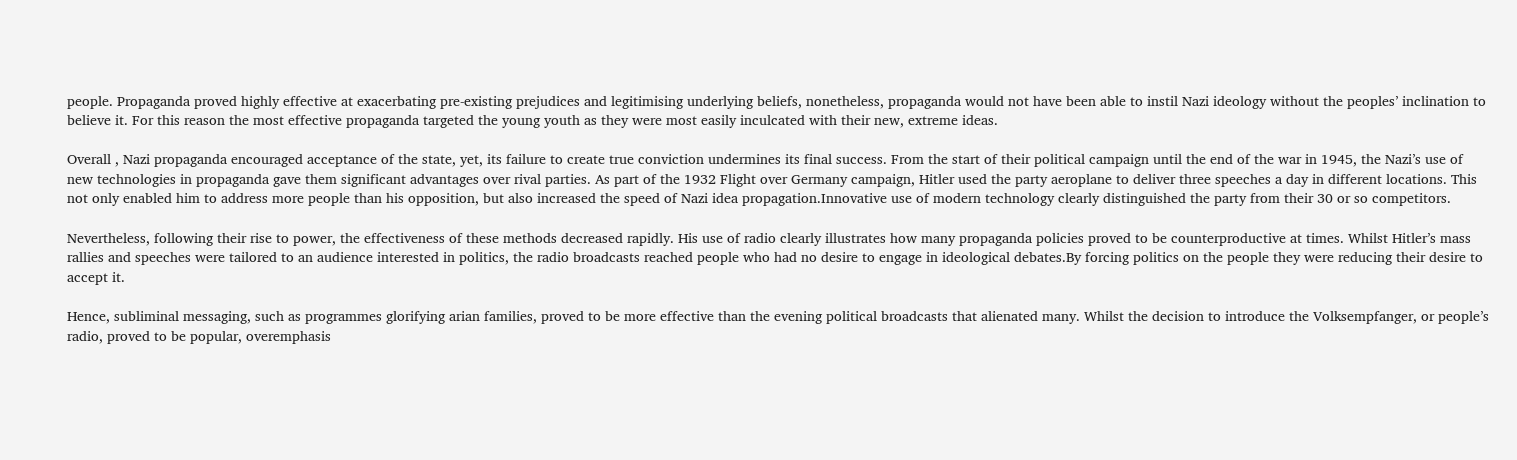people. Propaganda proved highly effective at exacerbating pre-existing prejudices and legitimising underlying beliefs, nonetheless, propaganda would not have been able to instil Nazi ideology without the peoples’ inclination to believe it. For this reason the most effective propaganda targeted the young youth as they were most easily inculcated with their new, extreme ideas.

Overall , Nazi propaganda encouraged acceptance of the state, yet, its failure to create true conviction undermines its final success. From the start of their political campaign until the end of the war in 1945, the Nazi’s use of new technologies in propaganda gave them significant advantages over rival parties. As part of the 1932 Flight over Germany campaign, Hitler used the party aeroplane to deliver three speeches a day in different locations. This not only enabled him to address more people than his opposition, but also increased the speed of Nazi idea propagation.Innovative use of modern technology clearly distinguished the party from their 30 or so competitors.

Nevertheless, following their rise to power, the effectiveness of these methods decreased rapidly. His use of radio clearly illustrates how many propaganda policies proved to be counterproductive at times. Whilst Hitler’s mass rallies and speeches were tailored to an audience interested in politics, the radio broadcasts reached people who had no desire to engage in ideological debates.By forcing politics on the people they were reducing their desire to accept it.

Hence, subliminal messaging, such as programmes glorifying arian families, proved to be more effective than the evening political broadcasts that alienated many. Whilst the decision to introduce the Volksempfanger, or people’s radio, proved to be popular, overemphasis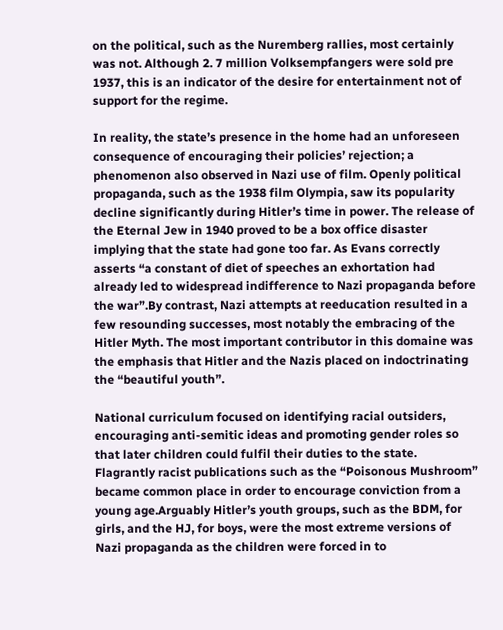on the political, such as the Nuremberg rallies, most certainly was not. Although 2. 7 million Volksempfangers were sold pre 1937, this is an indicator of the desire for entertainment not of support for the regime.

In reality, the state’s presence in the home had an unforeseen consequence of encouraging their policies’ rejection; a phenomenon also observed in Nazi use of film. Openly political propaganda, such as the 1938 film Olympia, saw its popularity decline significantly during Hitler’s time in power. The release of the Eternal Jew in 1940 proved to be a box office disaster implying that the state had gone too far. As Evans correctly asserts “a constant of diet of speeches an exhortation had already led to widespread indifference to Nazi propaganda before the war”.By contrast, Nazi attempts at reeducation resulted in a few resounding successes, most notably the embracing of the Hitler Myth. The most important contributor in this domaine was the emphasis that Hitler and the Nazis placed on indoctrinating the “beautiful youth”.

National curriculum focused on identifying racial outsiders, encouraging anti-semitic ideas and promoting gender roles so that later children could fulfil their duties to the state. Flagrantly racist publications such as the “Poisonous Mushroom” became common place in order to encourage conviction from a young age.Arguably Hitler’s youth groups, such as the BDM, for girls, and the HJ, for boys, were the most extreme versions of Nazi propaganda as the children were forced in to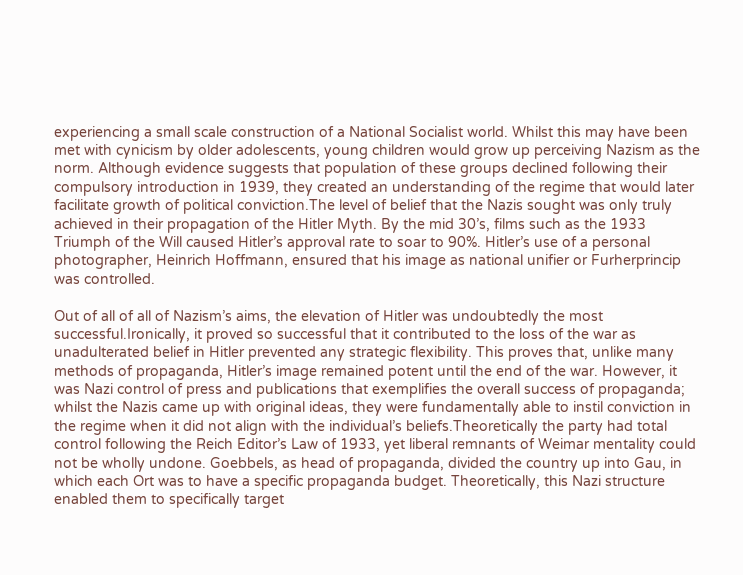experiencing a small scale construction of a National Socialist world. Whilst this may have been met with cynicism by older adolescents, young children would grow up perceiving Nazism as the norm. Although evidence suggests that population of these groups declined following their compulsory introduction in 1939, they created an understanding of the regime that would later facilitate growth of political conviction.The level of belief that the Nazis sought was only truly achieved in their propagation of the Hitler Myth. By the mid 30’s, films such as the 1933 Triumph of the Will caused Hitler’s approval rate to soar to 90%. Hitler’s use of a personal photographer, Heinrich Hoffmann, ensured that his image as national unifier or Furherprincip was controlled.

Out of all of all of Nazism’s aims, the elevation of Hitler was undoubtedly the most successful.Ironically, it proved so successful that it contributed to the loss of the war as unadulterated belief in Hitler prevented any strategic flexibility. This proves that, unlike many methods of propaganda, Hitler’s image remained potent until the end of the war. However, it was Nazi control of press and publications that exemplifies the overall success of propaganda; whilst the Nazis came up with original ideas, they were fundamentally able to instil conviction in the regime when it did not align with the individual’s beliefs.Theoretically the party had total control following the Reich Editor’s Law of 1933, yet liberal remnants of Weimar mentality could not be wholly undone. Goebbels, as head of propaganda, divided the country up into Gau, in which each Ort was to have a specific propaganda budget. Theoretically, this Nazi structure enabled them to specifically target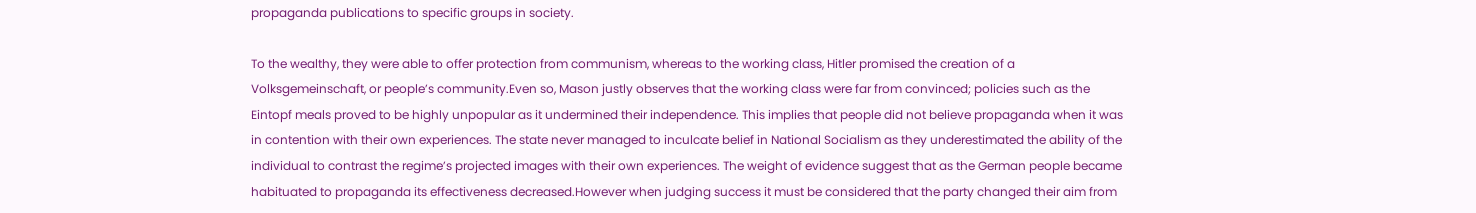propaganda publications to specific groups in society.

To the wealthy, they were able to offer protection from communism, whereas to the working class, Hitler promised the creation of a Volksgemeinschaft, or people’s community.Even so, Mason justly observes that the working class were far from convinced; policies such as the Eintopf meals proved to be highly unpopular as it undermined their independence. This implies that people did not believe propaganda when it was in contention with their own experiences. The state never managed to inculcate belief in National Socialism as they underestimated the ability of the individual to contrast the regime’s projected images with their own experiences. The weight of evidence suggest that as the German people became habituated to propaganda its effectiveness decreased.However when judging success it must be considered that the party changed their aim from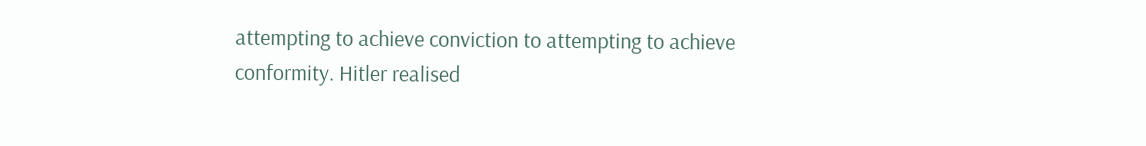attempting to achieve conviction to attempting to achieve conformity. Hitler realised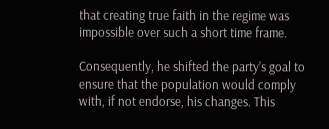that creating true faith in the regime was impossible over such a short time frame.

Consequently, he shifted the party’s goal to ensure that the population would comply with, if not endorse, his changes. This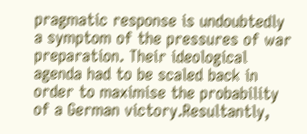pragmatic response is undoubtedly a symptom of the pressures of war preparation. Their ideological agenda had to be scaled back in order to maximise the probability of a German victory.Resultantly,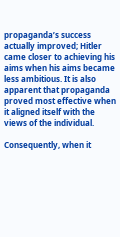propaganda’s success actually improved; Hitler came closer to achieving his aims when his aims became less ambitious. It is also apparent that propaganda proved most effective when it aligned itself with the views of the individual.

Consequently, when it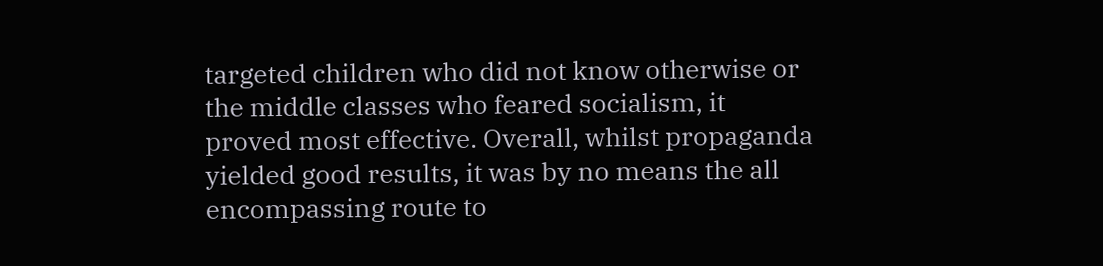targeted children who did not know otherwise or the middle classes who feared socialism, it proved most effective. Overall, whilst propaganda yielded good results, it was by no means the all encompassing route to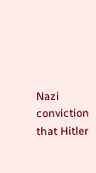Nazi conviction that Hitler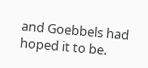and Goebbels had hoped it to be.